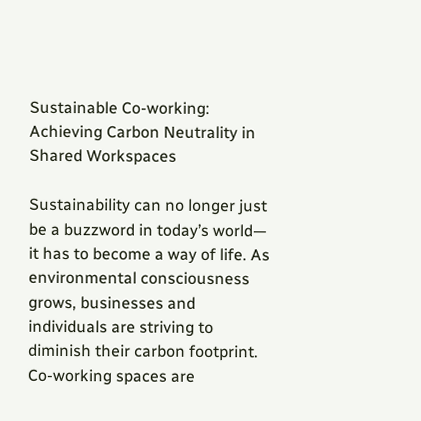Sustainable Co-working: Achieving Carbon Neutrality in Shared Workspaces

Sustainability can no longer just be a buzzword in today’s world— it has to become a way of life. As environmental consciousness grows, businesses and individuals are striving to diminish their carbon footprint. Co-working spaces are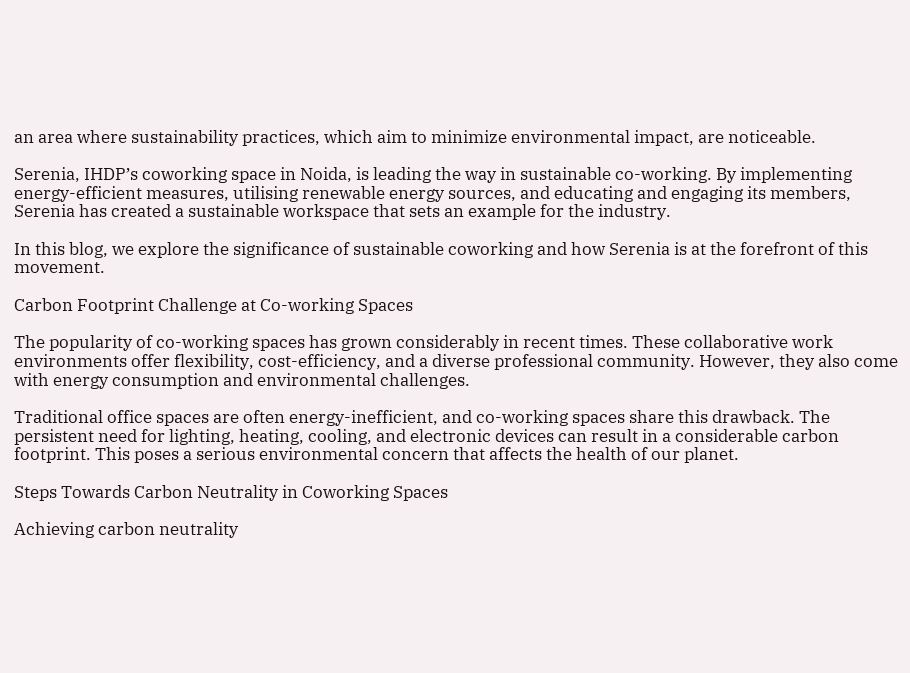an area where sustainability practices, which aim to minimize environmental impact, are noticeable.

Serenia, IHDP’s coworking space in Noida, is leading the way in sustainable co-working. By implementing energy-efficient measures, utilising renewable energy sources, and educating and engaging its members, Serenia has created a sustainable workspace that sets an example for the industry.

In this blog, we explore the significance of sustainable coworking and how Serenia is at the forefront of this movement.

Carbon Footprint Challenge at Co-working Spaces

The popularity of co-working spaces has grown considerably in recent times. These collaborative work environments offer flexibility, cost-efficiency, and a diverse professional community. However, they also come with energy consumption and environmental challenges.

Traditional office spaces are often energy-inefficient, and co-working spaces share this drawback. The persistent need for lighting, heating, cooling, and electronic devices can result in a considerable carbon footprint. This poses a serious environmental concern that affects the health of our planet.

Steps Towards Carbon Neutrality in Coworking Spaces

Achieving carbon neutrality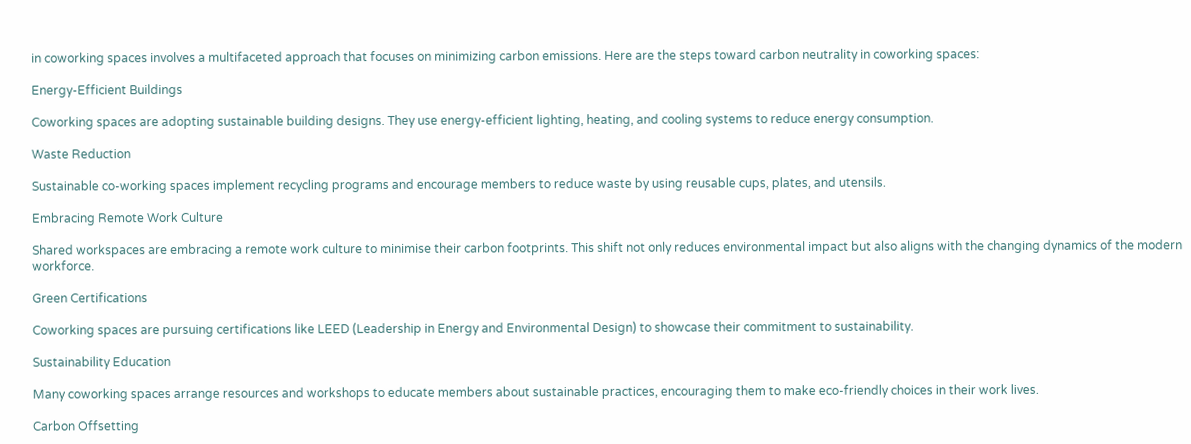in coworking spaces involves a multifaceted approach that focuses on minimizing carbon emissions. Here are the steps toward carbon neutrality in coworking spaces:

Energy-Efficient Buildings

Coworking spaces are adopting sustainable building designs. They use energy-efficient lighting, heating, and cooling systems to reduce energy consumption.

Waste Reduction

Sustainable co-working spaces implement recycling programs and encourage members to reduce waste by using reusable cups, plates, and utensils.

Embracing Remote Work Culture

Shared workspaces are embracing a remote work culture to minimise their carbon footprints. This shift not only reduces environmental impact but also aligns with the changing dynamics of the modern workforce.

Green Certifications

Coworking spaces are pursuing certifications like LEED (Leadership in Energy and Environmental Design) to showcase their commitment to sustainability.

Sustainability Education

Many coworking spaces arrange resources and workshops to educate members about sustainable practices, encouraging them to make eco-friendly choices in their work lives.

Carbon Offsetting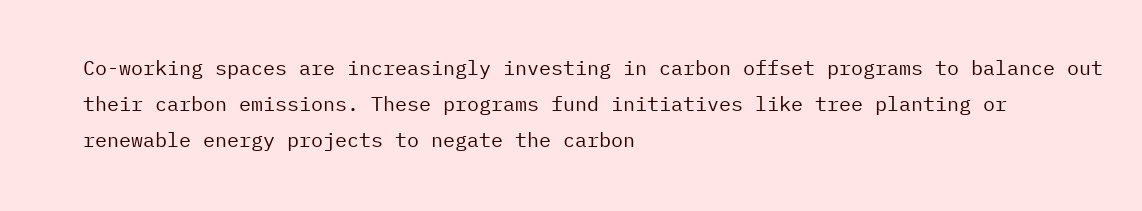Co-working spaces are increasingly investing in carbon offset programs to balance out their carbon emissions. These programs fund initiatives like tree planting or renewable energy projects to negate the carbon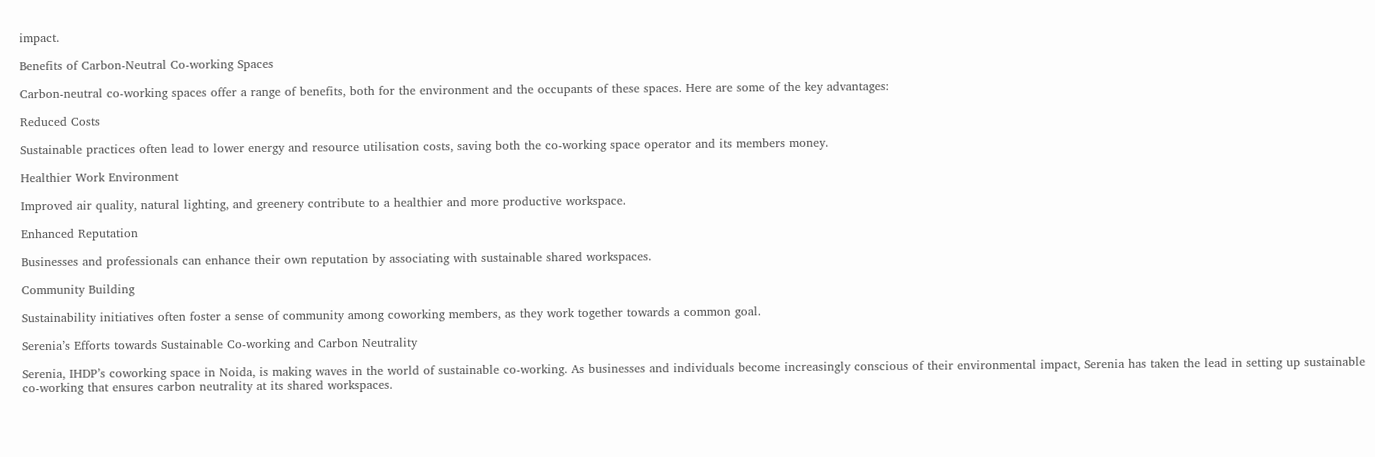impact.

Benefits of Carbon-Neutral Co-working Spaces

Carbon-neutral co-working spaces offer a range of benefits, both for the environment and the occupants of these spaces. Here are some of the key advantages:

Reduced Costs

Sustainable practices often lead to lower energy and resource utilisation costs, saving both the co-working space operator and its members money.

Healthier Work Environment

Improved air quality, natural lighting, and greenery contribute to a healthier and more productive workspace.

Enhanced Reputation

Businesses and professionals can enhance their own reputation by associating with sustainable shared workspaces.

Community Building

Sustainability initiatives often foster a sense of community among coworking members, as they work together towards a common goal.

Serenia’s Efforts towards Sustainable Co-working and Carbon Neutrality

Serenia, IHDP’s coworking space in Noida, is making waves in the world of sustainable co-working. As businesses and individuals become increasingly conscious of their environmental impact, Serenia has taken the lead in setting up sustainable co-working that ensures carbon neutrality at its shared workspaces.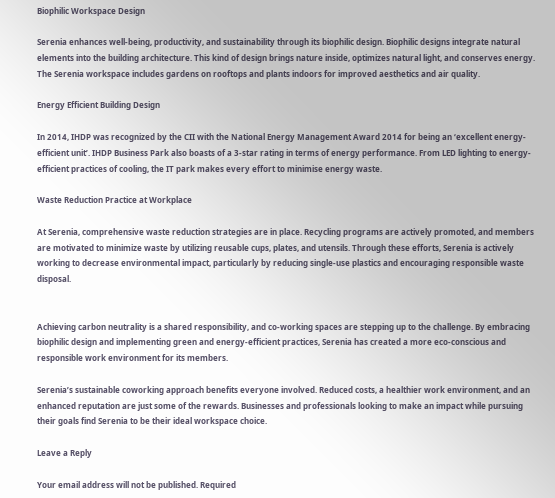Biophilic Workspace Design

Serenia enhances well-being, productivity, and sustainability through its biophilic design. Biophilic designs integrate natural elements into the building architecture. This kind of design brings nature inside, optimizes natural light, and conserves energy. The Serenia workspace includes gardens on rooftops and plants indoors for improved aesthetics and air quality.

Energy Efficient Building Design

In 2014, IHDP was recognized by the CII with the National Energy Management Award 2014 for being an ‘excellent energy-efficient unit’. IHDP Business Park also boasts of a 3-star rating in terms of energy performance. From LED lighting to energy-efficient practices of cooling, the IT park makes every effort to minimise energy waste.

Waste Reduction Practice at Workplace

At Serenia, comprehensive waste reduction strategies are in place. Recycling programs are actively promoted, and members are motivated to minimize waste by utilizing reusable cups, plates, and utensils. Through these efforts, Serenia is actively working to decrease environmental impact, particularly by reducing single-use plastics and encouraging responsible waste disposal.


Achieving carbon neutrality is a shared responsibility, and co-working spaces are stepping up to the challenge. By embracing biophilic design and implementing green and energy-efficient practices, Serenia has created a more eco-conscious and responsible work environment for its members.

Serenia’s sustainable coworking approach benefits everyone involved. Reduced costs, a healthier work environment, and an enhanced reputation are just some of the rewards. Businesses and professionals looking to make an impact while pursuing their goals find Serenia to be their ideal workspace choice.

Leave a Reply

Your email address will not be published. Required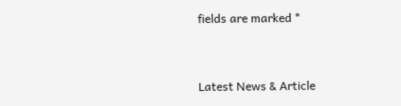fields are marked *


Latest News & Article